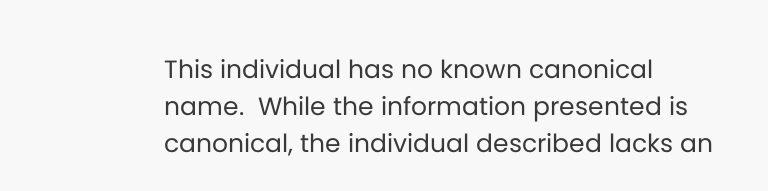This individual has no known canonical name.  While the information presented is canonical, the individual described lacks an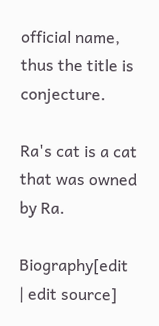official name, thus the title is conjecture.

Ra's cat is a cat that was owned by Ra.

Biography[edit | edit source]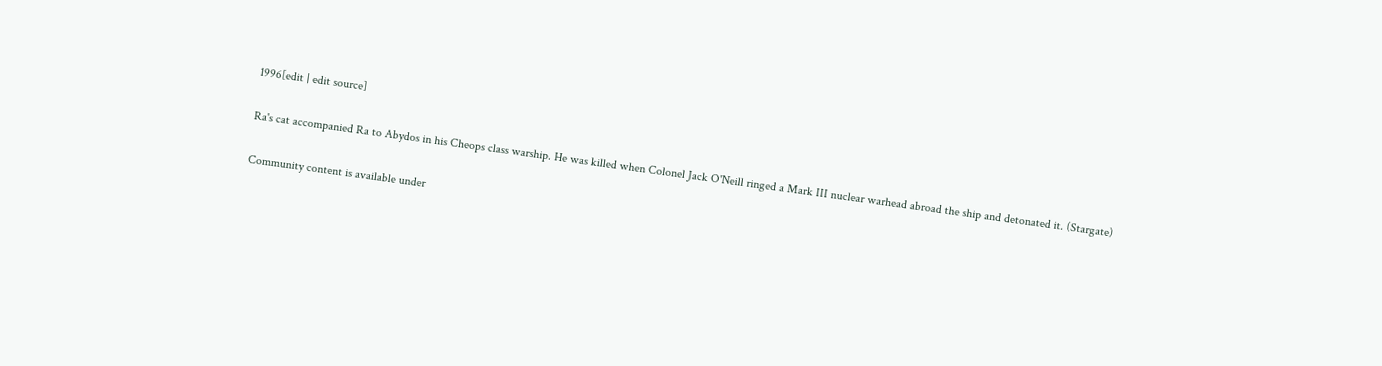1996[edit | edit source]

Ra's cat accompanied Ra to Abydos in his Cheops class warship. He was killed when Colonel Jack O'Neill ringed a Mark III nuclear warhead abroad the ship and detonated it. (Stargate)

Community content is available under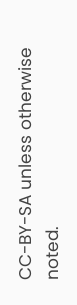CC-BY-SA unless otherwise noted.